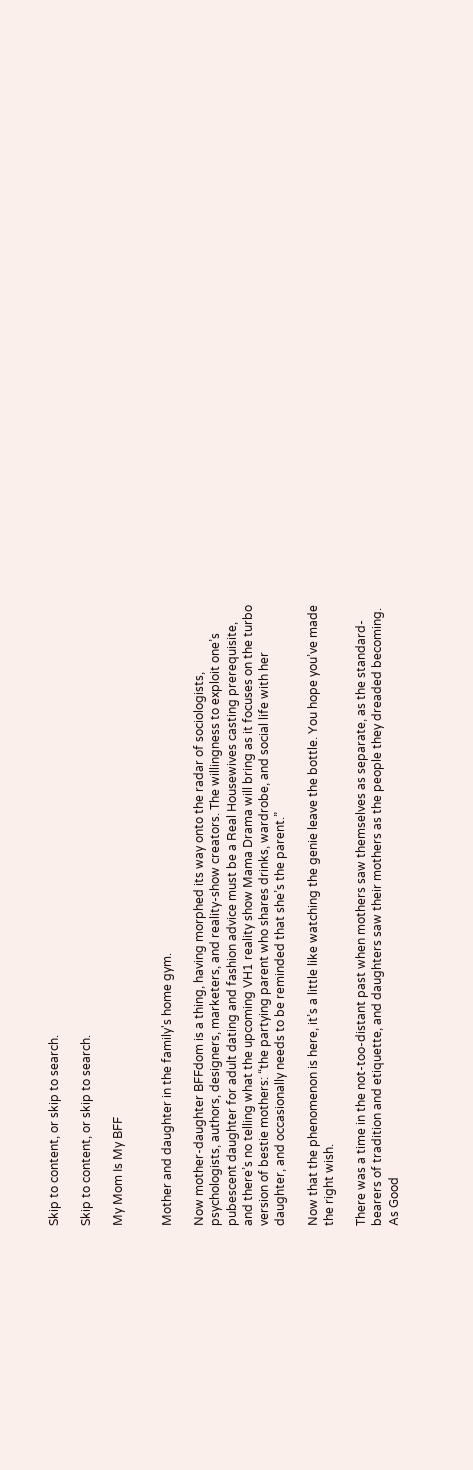Skip to content, or skip to search.

Skip to content, or skip to search.

My Mom Is My BFF


Mother and daughter in the family's home gym.

Now mother-daughter BFFdom is a thing, having morphed its way onto the radar of sociologists, psychologists, authors, designers, marketers, and reality-show creators. The willingness to exploit one’s pubescent daughter for adult dating and fashion advice must be a Real Housewives casting prerequisite, and there’s no telling what the upcoming VH1 reality show Mama Drama will bring as it focuses on the turbo version of bestie mothers: “the partying parent who shares drinks, wardrobe, and social life with her daughter, and occasionally needs to be reminded that she’s the parent.”

Now that the phenomenon is here, it’s a little like watching the genie leave the bottle. You hope you’ve made the right wish.

There was a time in the not-too-distant past when mothers saw themselves as separate, as the standard-bearers of tradition and etiquette, and daughters saw their mothers as the people they dreaded becoming. As Good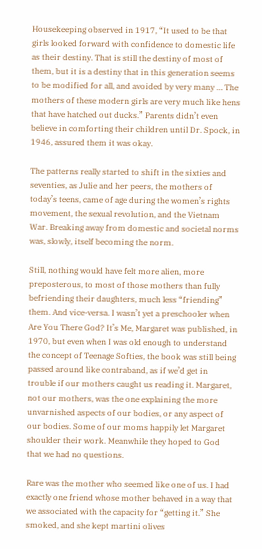Housekeeping observed in 1917, “It used to be that girls looked forward with confidence to domestic life as their destiny. That is still the destiny of most of them, but it is a destiny that in this generation seems to be modified for all, and avoided by very many … The mothers of these modern girls are very much like hens that have hatched out ducks.” Parents didn’t even believe in comforting their children until Dr. Spock, in 1946, assured them it was okay.

The patterns really started to shift in the sixties and seventies, as Julie and her peers, the mothers of today’s teens, came of age during the women’s rights movement, the sexual revolution, and the Vietnam War. Breaking away from domestic and societal norms was, slowly, itself becoming the norm.

Still, nothing would have felt more alien, more preposterous, to most of those mothers than fully befriending their daughters, much less “friending” them. And vice-versa. I wasn’t yet a preschooler when Are You There God? It’s Me, Margaret was published, in 1970, but even when I was old enough to understand the concept of Teenage Softies, the book was still being passed around like contraband, as if we’d get in trouble if our mothers caught us reading it. Margaret, not our mothers, was the one explaining the more unvarnished aspects of our bodies, or any aspect of our bodies. Some of our moms happily let Margaret shoulder their work. Meanwhile they hoped to God that we had no questions.

Rare was the mother who seemed like one of us. I had exactly one friend whose mother behaved in a way that we associated with the capacity for “getting it.” She smoked, and she kept martini olives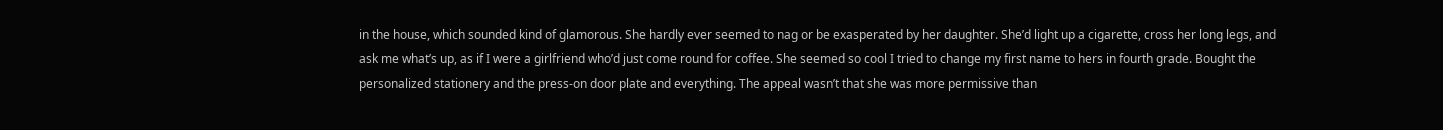in the house, which sounded kind of glamorous. She hardly ever seemed to nag or be exasperated by her daughter. She’d light up a cigarette, cross her long legs, and ask me what’s up, as if I were a girlfriend who’d just come round for coffee. She seemed so cool I tried to change my first name to hers in fourth grade. Bought the personalized stationery and the press-on door plate and everything. The appeal wasn’t that she was more permissive than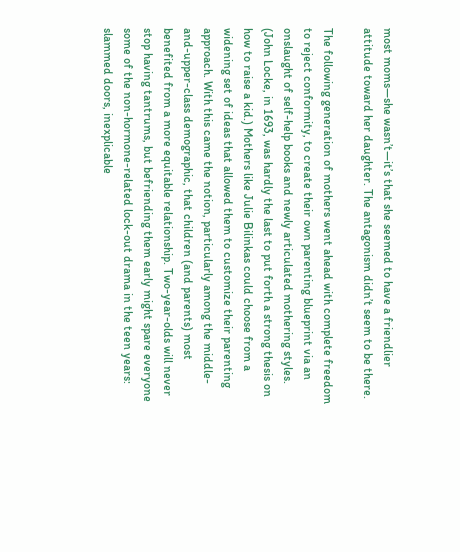most moms—she wasn’t—it’s that she seemed to have a friendlier attitude toward her daughter. The antagonism didn’t seem to be there.

The following generation of mothers went ahead with complete freedom to reject conformity, to create their own parenting blueprint via an onslaught of self-help books and newly articulated mothering styles. (John Locke, in 1693, was hardly the last to put forth a strong thesis on how to raise a kid.) Mothers like Julie Bilinkas could choose from a widening set of ideas that allowed them to customize their parenting approach. With this came the notion, particularly among the middle-and-upper-class demographic, that children (and parents) most benefited from a more equitable relationship. Two-year-olds will never stop having tantrums, but befriending them early might spare everyone some of the non-hormone-related lock-out drama in the teen years: slammed doors, inexplicable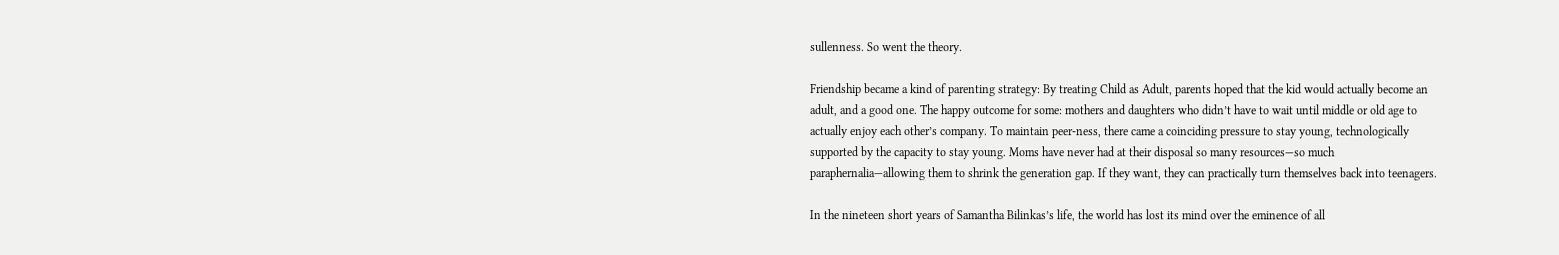sullenness. So went the theory.

Friendship became a kind of parenting strategy: By treating Child as Adult, parents hoped that the kid would actually become an adult, and a good one. The happy outcome for some: mothers and daughters who didn’t have to wait until middle or old age to actually enjoy each other’s company. To maintain peer-ness, there came a coinciding pressure to stay young, technologically supported by the capacity to stay young. Moms have never had at their disposal so many resources—so much paraphernalia—allowing them to shrink the generation gap. If they want, they can practically turn themselves back into teenagers.

In the nineteen short years of Samantha Bilinkas’s life, the world has lost its mind over the eminence of all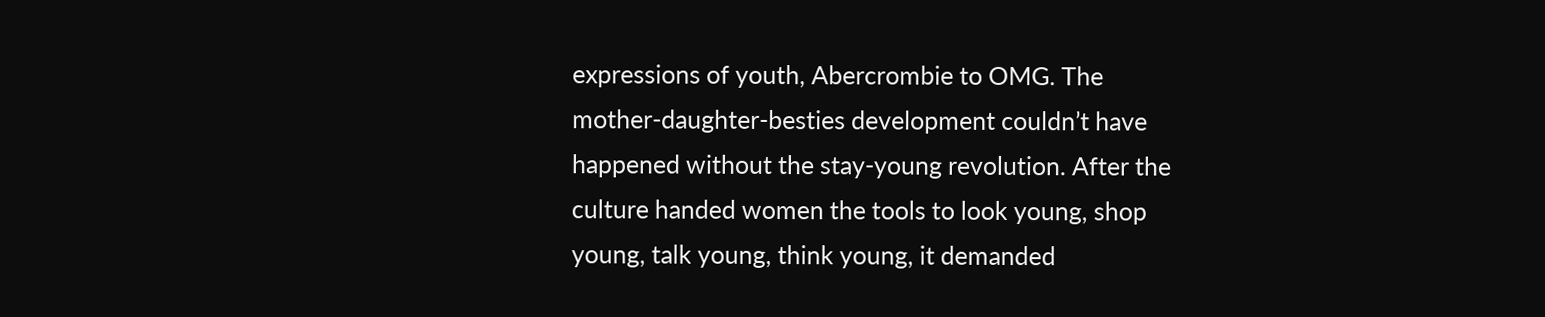expressions of youth, Abercrombie to OMG. The mother-daughter-besties development couldn’t have happened without the stay-young revolution. After the culture handed women the tools to look young, shop young, talk young, think young, it demanded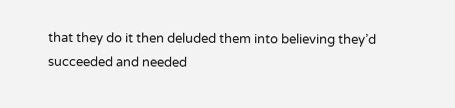that they do it then deluded them into believing they’d succeeded and needed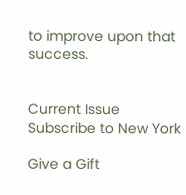to improve upon that success.


Current Issue
Subscribe to New York

Give a Gift